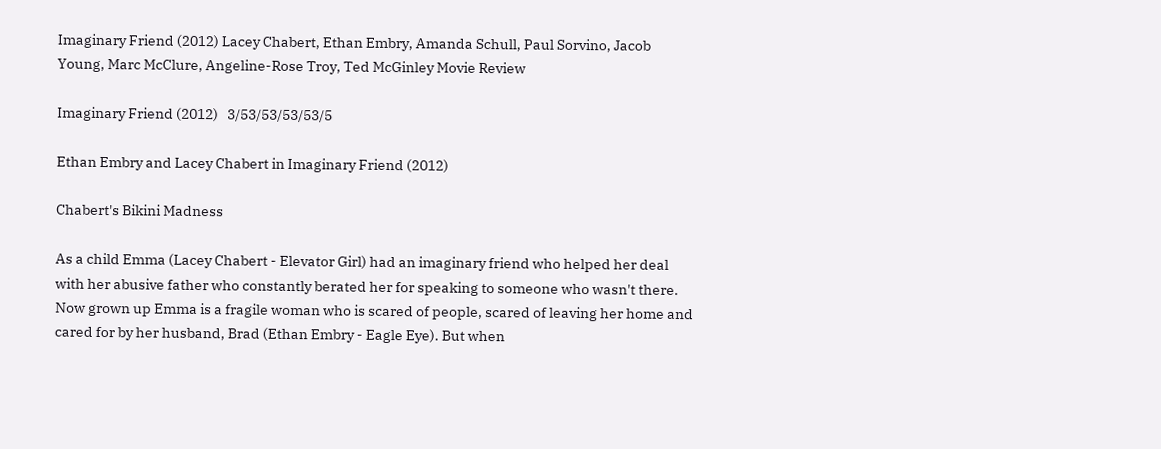Imaginary Friend (2012) Lacey Chabert, Ethan Embry, Amanda Schull, Paul Sorvino, Jacob Young, Marc McClure, Angeline-Rose Troy, Ted McGinley Movie Review

Imaginary Friend (2012)   3/53/53/53/53/5

Ethan Embry and Lacey Chabert in Imaginary Friend (2012)

Chabert's Bikini Madness

As a child Emma (Lacey Chabert - Elevator Girl) had an imaginary friend who helped her deal with her abusive father who constantly berated her for speaking to someone who wasn't there. Now grown up Emma is a fragile woman who is scared of people, scared of leaving her home and cared for by her husband, Brad (Ethan Embry - Eagle Eye). But when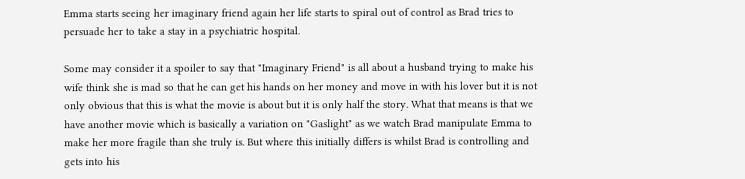Emma starts seeing her imaginary friend again her life starts to spiral out of control as Brad tries to persuade her to take a stay in a psychiatric hospital.

Some may consider it a spoiler to say that "Imaginary Friend" is all about a husband trying to make his wife think she is mad so that he can get his hands on her money and move in with his lover but it is not only obvious that this is what the movie is about but it is only half the story. What that means is that we have another movie which is basically a variation on "Gaslight" as we watch Brad manipulate Emma to make her more fragile than she truly is. But where this initially differs is whilst Brad is controlling and gets into his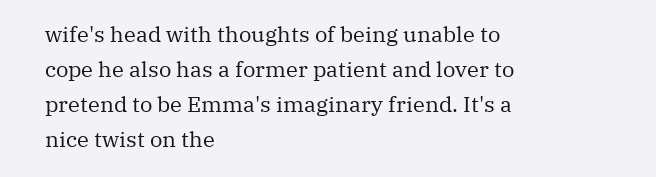wife's head with thoughts of being unable to cope he also has a former patient and lover to pretend to be Emma's imaginary friend. It's a nice twist on the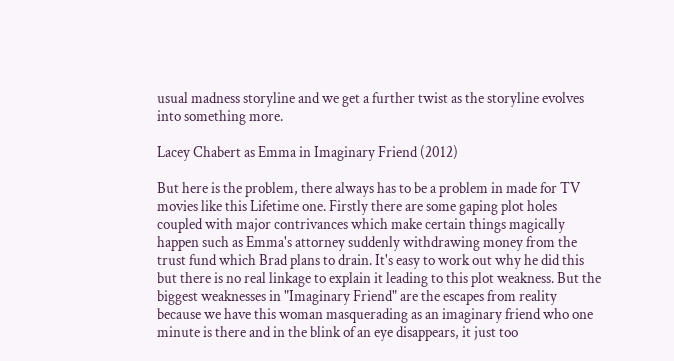usual madness storyline and we get a further twist as the storyline evolves into something more.

Lacey Chabert as Emma in Imaginary Friend (2012)

But here is the problem, there always has to be a problem in made for TV movies like this Lifetime one. Firstly there are some gaping plot holes coupled with major contrivances which make certain things magically happen such as Emma's attorney suddenly withdrawing money from the trust fund which Brad plans to drain. It's easy to work out why he did this but there is no real linkage to explain it leading to this plot weakness. But the biggest weaknesses in "Imaginary Friend" are the escapes from reality because we have this woman masquerading as an imaginary friend who one minute is there and in the blink of an eye disappears, it just too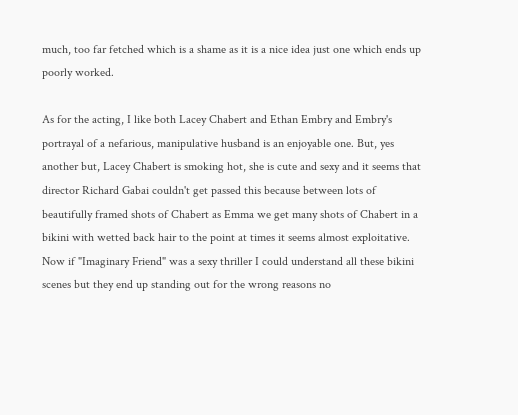much, too far fetched which is a shame as it is a nice idea just one which ends up poorly worked.

As for the acting, I like both Lacey Chabert and Ethan Embry and Embry's portrayal of a nefarious, manipulative husband is an enjoyable one. But, yes another but, Lacey Chabert is smoking hot, she is cute and sexy and it seems that director Richard Gabai couldn't get passed this because between lots of beautifully framed shots of Chabert as Emma we get many shots of Chabert in a bikini with wetted back hair to the point at times it seems almost exploitative. Now if "Imaginary Friend" was a sexy thriller I could understand all these bikini scenes but they end up standing out for the wrong reasons no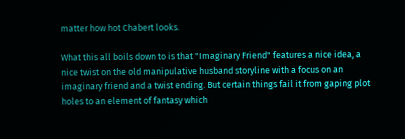matter how hot Chabert looks.

What this all boils down to is that "Imaginary Friend" features a nice idea, a nice twist on the old manipulative husband storyline with a focus on an imaginary friend and a twist ending. But certain things fail it from gaping plot holes to an element of fantasy which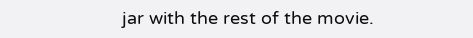jar with the rest of the movie.